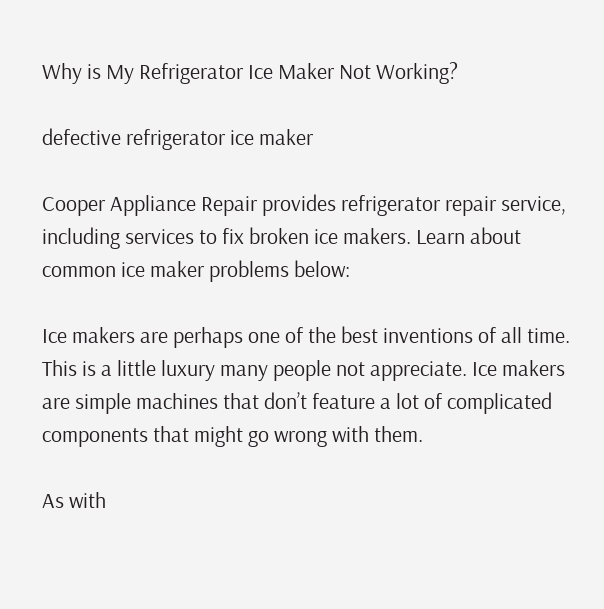Why is My Refrigerator Ice Maker Not Working?

defective refrigerator ice maker

Cooper Appliance Repair provides refrigerator repair service, including services to fix broken ice makers. Learn about common ice maker problems below:

Ice makers are perhaps one of the best inventions of all time. This is a little luxury many people not appreciate. Ice makers are simple machines that don’t feature a lot of complicated components that might go wrong with them.

As with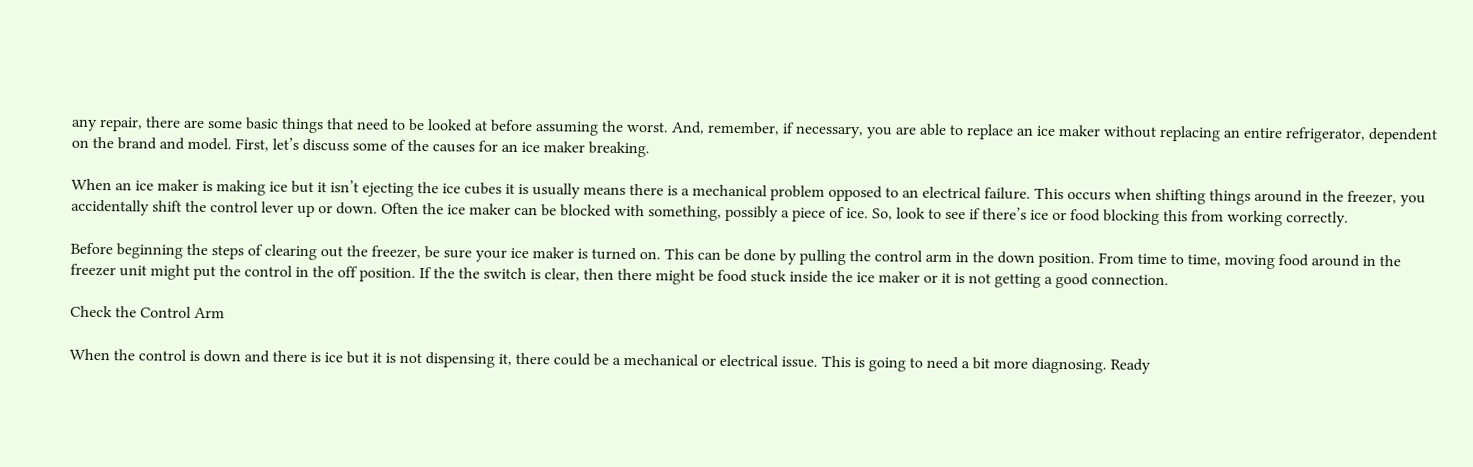any repair, there are some basic things that need to be looked at before assuming the worst. And, remember, if necessary, you are able to replace an ice maker without replacing an entire refrigerator, dependent on the brand and model. First, let’s discuss some of the causes for an ice maker breaking.

When an ice maker is making ice but it isn’t ejecting the ice cubes it is usually means there is a mechanical problem opposed to an electrical failure. This occurs when shifting things around in the freezer, you accidentally shift the control lever up or down. Often the ice maker can be blocked with something, possibly a piece of ice. So, look to see if there’s ice or food blocking this from working correctly.

Before beginning the steps of clearing out the freezer, be sure your ice maker is turned on. This can be done by pulling the control arm in the down position. From time to time, moving food around in the freezer unit might put the control in the off position. If the the switch is clear, then there might be food stuck inside the ice maker or it is not getting a good connection.

Check the Control Arm

When the control is down and there is ice but it is not dispensing it, there could be a mechanical or electrical issue. This is going to need a bit more diagnosing. Ready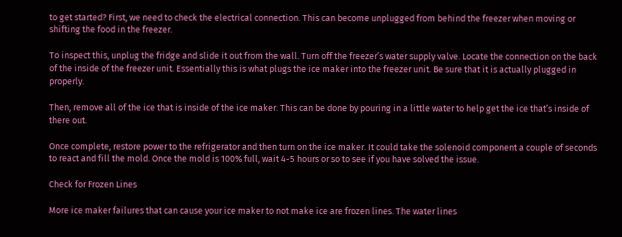to get started? First, we need to check the electrical connection. This can become unplugged from behind the freezer when moving or shifting the food in the freezer.

To inspect this, unplug the fridge and slide it out from the wall. Turn off the freezer’s water supply valve. Locate the connection on the back of the inside of the freezer unit. Essentially this is what plugs the ice maker into the freezer unit. Be sure that it is actually plugged in properly.

Then, remove all of the ice that is inside of the ice maker. This can be done by pouring in a little water to help get the ice that’s inside of there out.

Once complete, restore power to the refrigerator and then turn on the ice maker. It could take the solenoid component a couple of seconds to react and fill the mold. Once the mold is 100% full, wait 4-5 hours or so to see if you have solved the issue.

Check for Frozen Lines

More ice maker failures that can cause your ice maker to not make ice are frozen lines. The water lines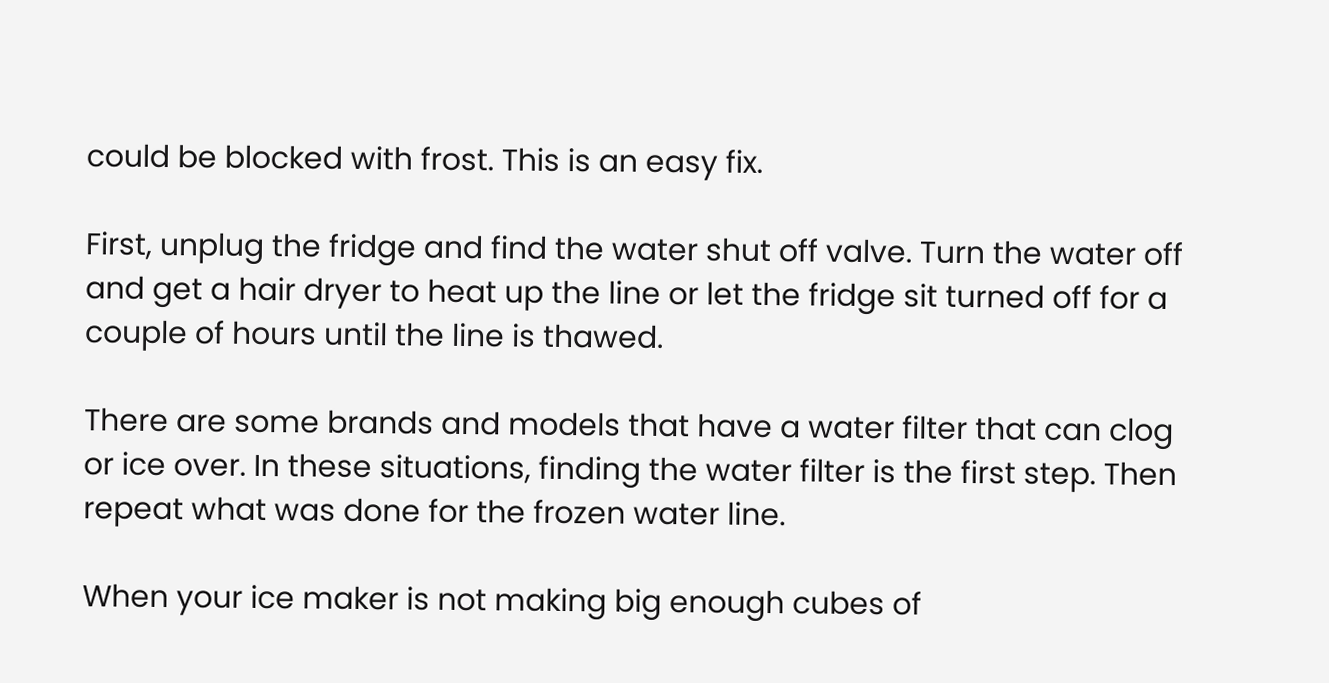could be blocked with frost. This is an easy fix.

First, unplug the fridge and find the water shut off valve. Turn the water off and get a hair dryer to heat up the line or let the fridge sit turned off for a couple of hours until the line is thawed.

There are some brands and models that have a water filter that can clog or ice over. In these situations, finding the water filter is the first step. Then repeat what was done for the frozen water line.

When your ice maker is not making big enough cubes of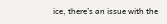ice, there’s an issue with the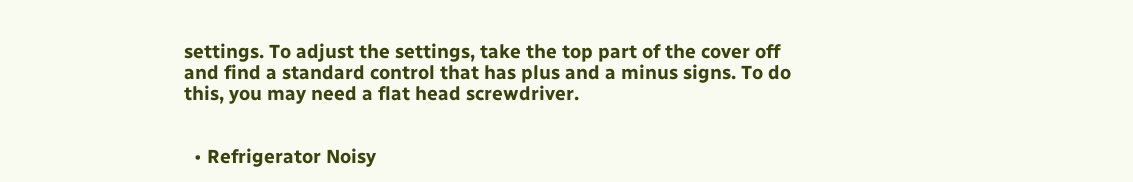settings. To adjust the settings, take the top part of the cover off and find a standard control that has plus and a minus signs. To do this, you may need a flat head screwdriver.


  • Refrigerator Noisy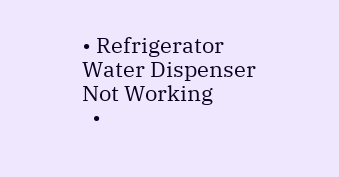• Refrigerator Water Dispenser Not Working
  •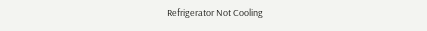Refrigerator Not Cooling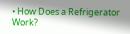• How Does a Refrigerator Work?